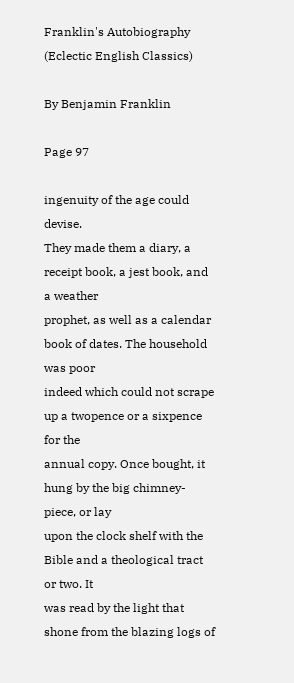Franklin's Autobiography (Eclectic English Classics)

By Benjamin Franklin

Page 97

ingenuity of the age could devise.
They made them a diary, a receipt book, a jest book, and a weather
prophet, as well as a calendar book of dates. The household was poor
indeed which could not scrape up a twopence or a sixpence for the
annual copy. Once bought, it hung by the big chimney-piece, or lay
upon the clock shelf with the Bible and a theological tract or two. It
was read by the light that shone from the blazing logs of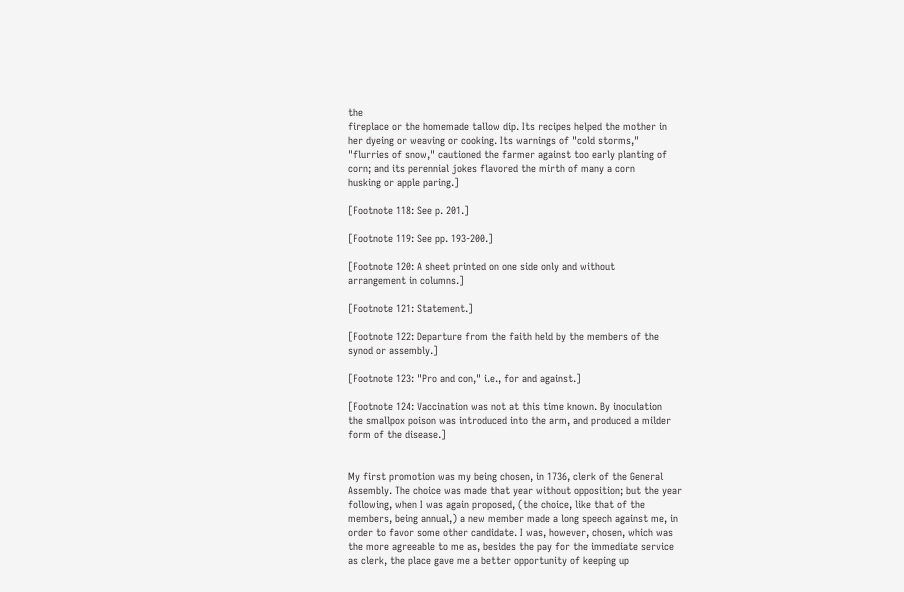the
fireplace or the homemade tallow dip. Its recipes helped the mother in
her dyeing or weaving or cooking. Its warnings of "cold storms,"
"flurries of snow," cautioned the farmer against too early planting of
corn; and its perennial jokes flavored the mirth of many a corn
husking or apple paring.]

[Footnote 118: See p. 201.]

[Footnote 119: See pp. 193-200.]

[Footnote 120: A sheet printed on one side only and without
arrangement in columns.]

[Footnote 121: Statement.]

[Footnote 122: Departure from the faith held by the members of the
synod or assembly.]

[Footnote 123: "Pro and con," i.e., for and against.]

[Footnote 124: Vaccination was not at this time known. By inoculation
the smallpox poison was introduced into the arm, and produced a milder
form of the disease.]


My first promotion was my being chosen, in 1736, clerk of the General
Assembly. The choice was made that year without opposition; but the year
following, when I was again proposed, (the choice, like that of the
members, being annual,) a new member made a long speech against me, in
order to favor some other candidate. I was, however, chosen, which was
the more agreeable to me as, besides the pay for the immediate service
as clerk, the place gave me a better opportunity of keeping up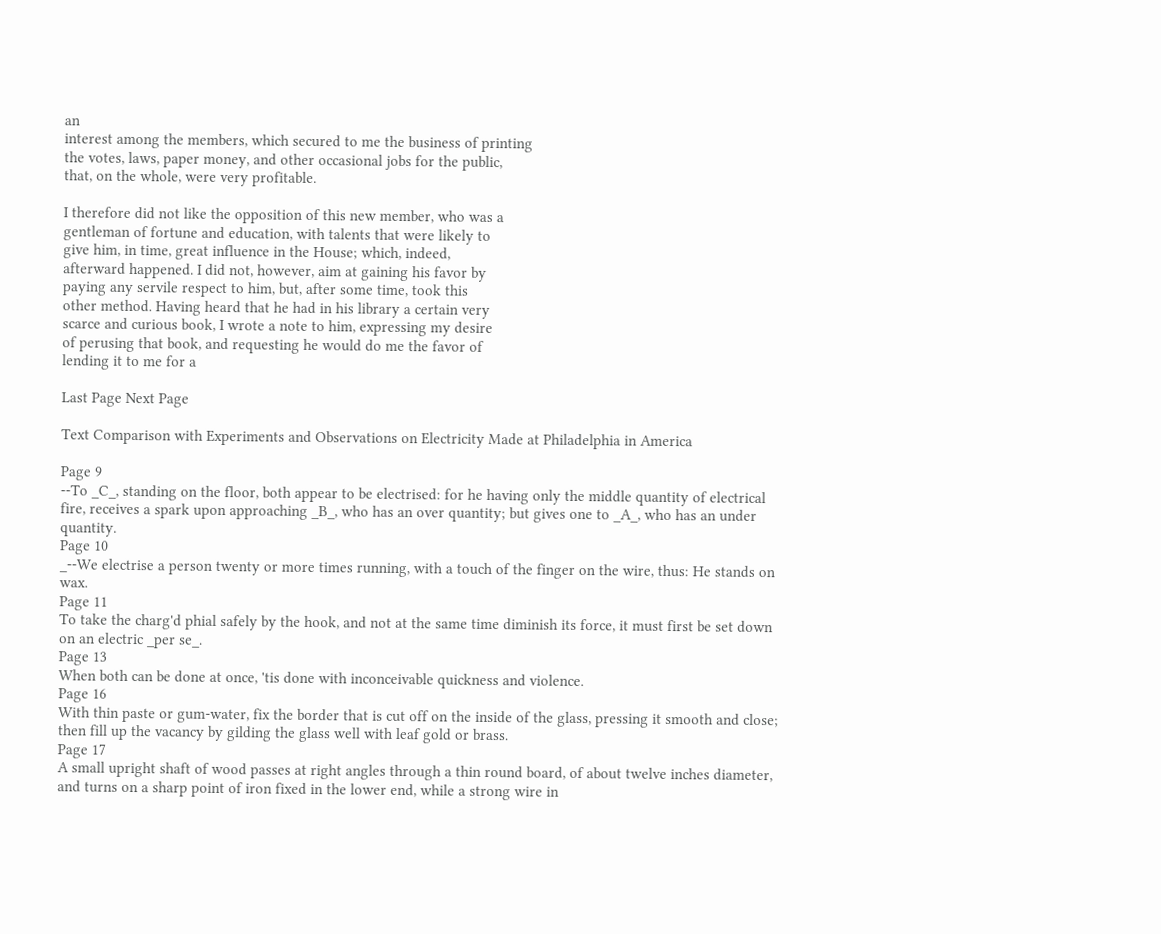an
interest among the members, which secured to me the business of printing
the votes, laws, paper money, and other occasional jobs for the public,
that, on the whole, were very profitable.

I therefore did not like the opposition of this new member, who was a
gentleman of fortune and education, with talents that were likely to
give him, in time, great influence in the House; which, indeed,
afterward happened. I did not, however, aim at gaining his favor by
paying any servile respect to him, but, after some time, took this
other method. Having heard that he had in his library a certain very
scarce and curious book, I wrote a note to him, expressing my desire
of perusing that book, and requesting he would do me the favor of
lending it to me for a

Last Page Next Page

Text Comparison with Experiments and Observations on Electricity Made at Philadelphia in America

Page 9
--To _C_, standing on the floor, both appear to be electrised: for he having only the middle quantity of electrical fire, receives a spark upon approaching _B_, who has an over quantity; but gives one to _A_, who has an under quantity.
Page 10
_--We electrise a person twenty or more times running, with a touch of the finger on the wire, thus: He stands on wax.
Page 11
To take the charg'd phial safely by the hook, and not at the same time diminish its force, it must first be set down on an electric _per se_.
Page 13
When both can be done at once, 'tis done with inconceivable quickness and violence.
Page 16
With thin paste or gum-water, fix the border that is cut off on the inside of the glass, pressing it smooth and close; then fill up the vacancy by gilding the glass well with leaf gold or brass.
Page 17
A small upright shaft of wood passes at right angles through a thin round board, of about twelve inches diameter, and turns on a sharp point of iron fixed in the lower end, while a strong wire in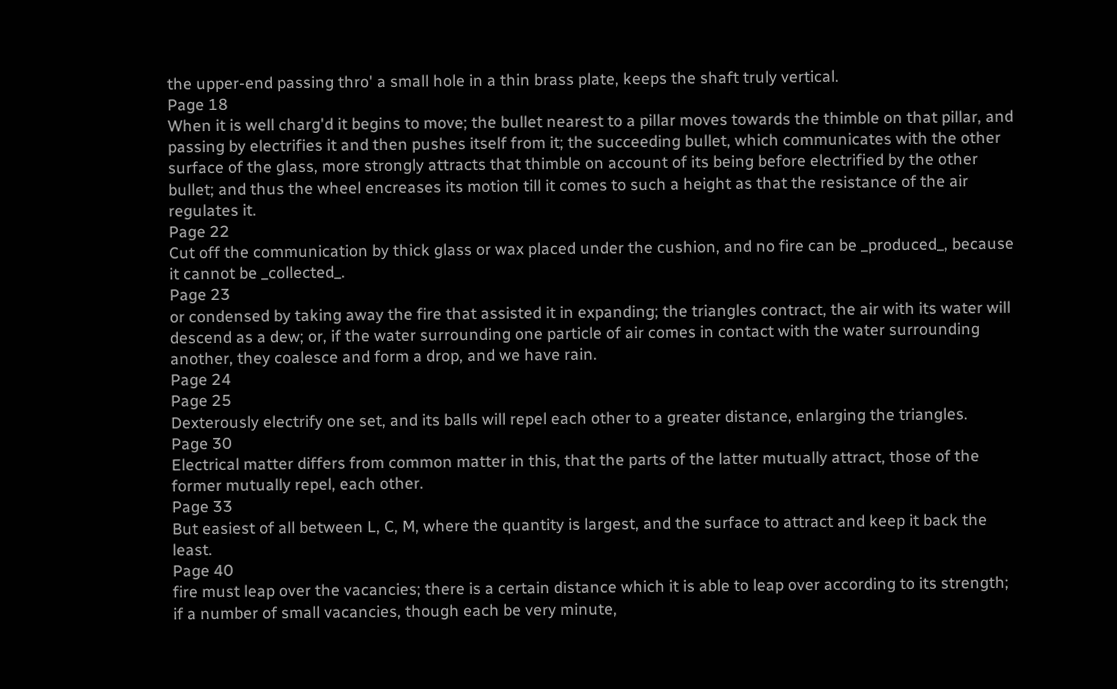the upper-end passing thro' a small hole in a thin brass plate, keeps the shaft truly vertical.
Page 18
When it is well charg'd it begins to move; the bullet nearest to a pillar moves towards the thimble on that pillar, and passing by electrifies it and then pushes itself from it; the succeeding bullet, which communicates with the other surface of the glass, more strongly attracts that thimble on account of its being before electrified by the other bullet; and thus the wheel encreases its motion till it comes to such a height as that the resistance of the air regulates it.
Page 22
Cut off the communication by thick glass or wax placed under the cushion, and no fire can be _produced_, because it cannot be _collected_.
Page 23
or condensed by taking away the fire that assisted it in expanding; the triangles contract, the air with its water will descend as a dew; or, if the water surrounding one particle of air comes in contact with the water surrounding another, they coalesce and form a drop, and we have rain.
Page 24
Page 25
Dexterously electrify one set, and its balls will repel each other to a greater distance, enlarging the triangles.
Page 30
Electrical matter differs from common matter in this, that the parts of the latter mutually attract, those of the former mutually repel, each other.
Page 33
But easiest of all between L, C, M, where the quantity is largest, and the surface to attract and keep it back the least.
Page 40
fire must leap over the vacancies; there is a certain distance which it is able to leap over according to its strength; if a number of small vacancies, though each be very minute,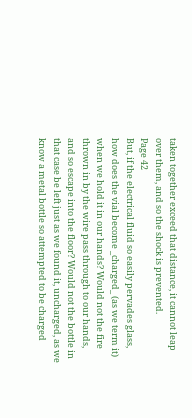taken together exceed that distance, it cannot leap over them, and so the shock is prevented.
Page 42
But, if the electrical fluid so easily pervades glass, how does the vial become _charged_ (as we term it) when we hold it in our hands? Would not the fire thrown in by the wire pass through to our hands, and so escape into the floor? Would not the bottle in that case be left just as we found it, uncharged, as we know a metal bottle so attempted to be charged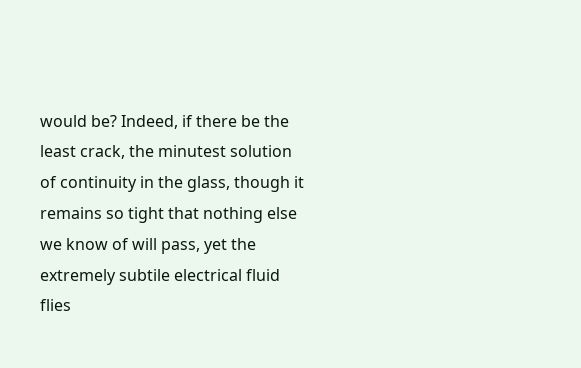would be? Indeed, if there be the least crack, the minutest solution of continuity in the glass, though it remains so tight that nothing else we know of will pass, yet the extremely subtile electrical fluid flies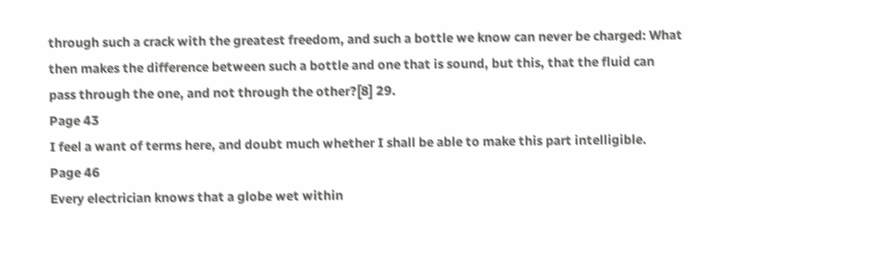through such a crack with the greatest freedom, and such a bottle we know can never be charged: What then makes the difference between such a bottle and one that is sound, but this, that the fluid can pass through the one, and not through the other?[8] 29.
Page 43
I feel a want of terms here, and doubt much whether I shall be able to make this part intelligible.
Page 46
Every electrician knows that a globe wet within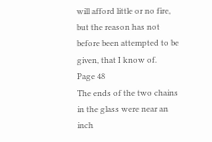will afford little or no fire, but the reason has not before been attempted to be given, that I know of.
Page 48
The ends of the two chains in the glass were near an inch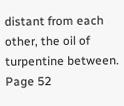distant from each other, the oil of turpentine between.
Page 52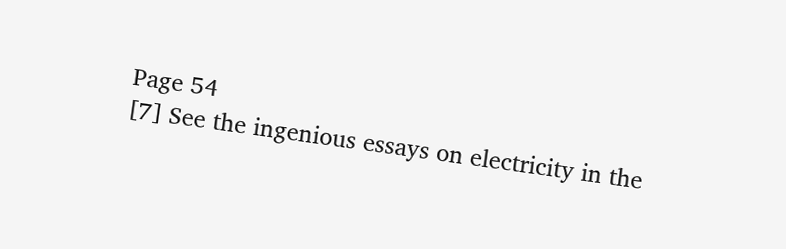Page 54
[7] See the ingenious essays on electricity in the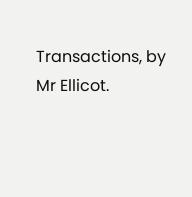Transactions, by Mr Ellicot.